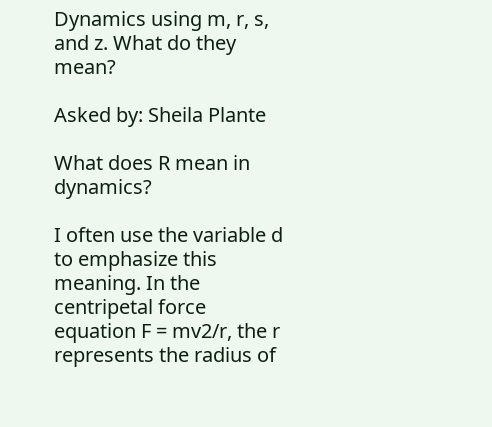Dynamics using m, r, s, and z. What do they mean?

Asked by: Sheila Plante

What does R mean in dynamics?

I often use the variable d to emphasize this meaning. In the centripetal force equation F = mv2/r, the r represents the radius of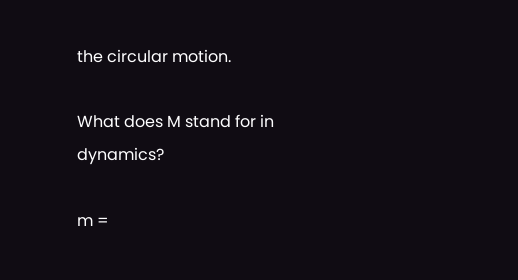the circular motion.

What does M stand for in dynamics?

m =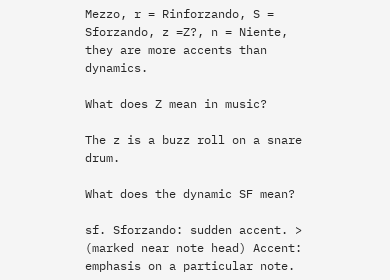Mezzo, r = Rinforzando, S = Sforzando, z =Z?, n = Niente, they are more accents than dynamics.

What does Z mean in music?

The z is a buzz roll on a snare drum.

What does the dynamic SF mean?

sf. Sforzando: sudden accent. > (marked near note head) Accent: emphasis on a particular note.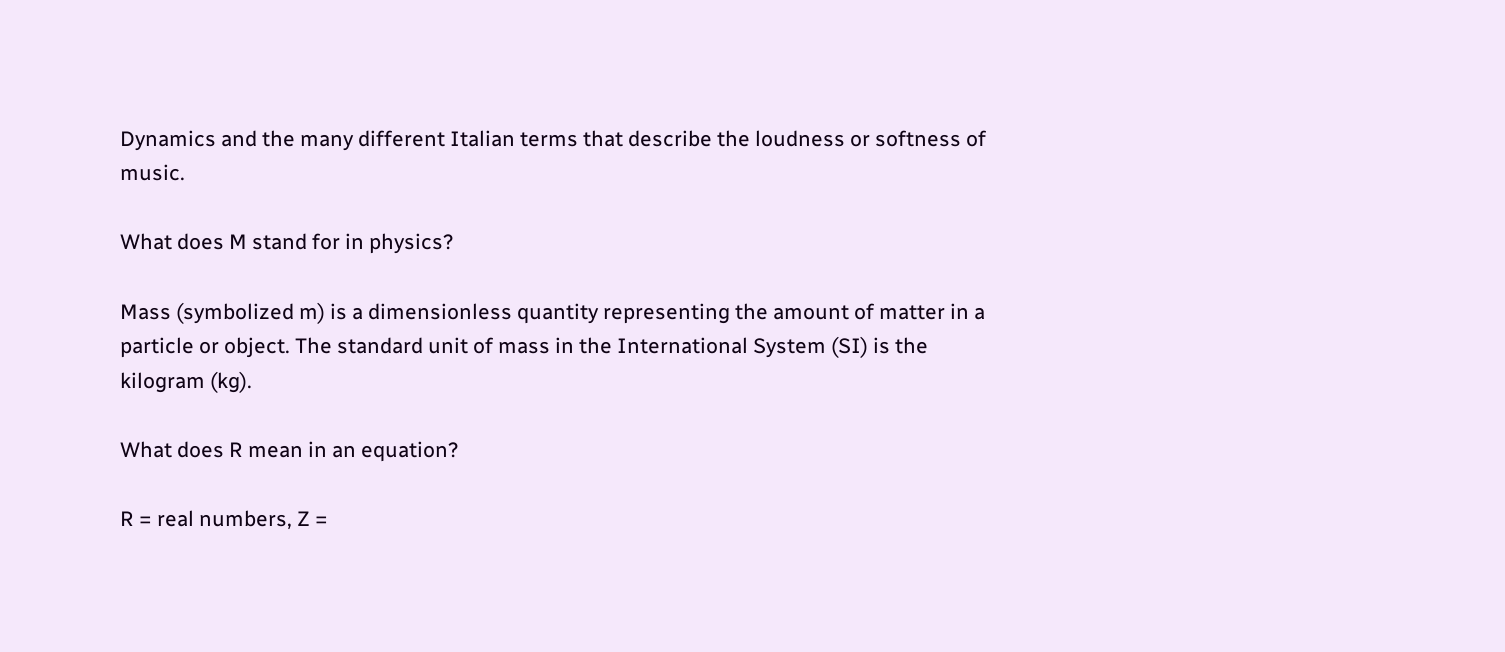Dynamics and the many different Italian terms that describe the loudness or softness of music.

What does M stand for in physics?

Mass (symbolized m) is a dimensionless quantity representing the amount of matter in a particle or object. The standard unit of mass in the International System (SI) is the kilogram (kg).

What does R mean in an equation?

R = real numbers, Z =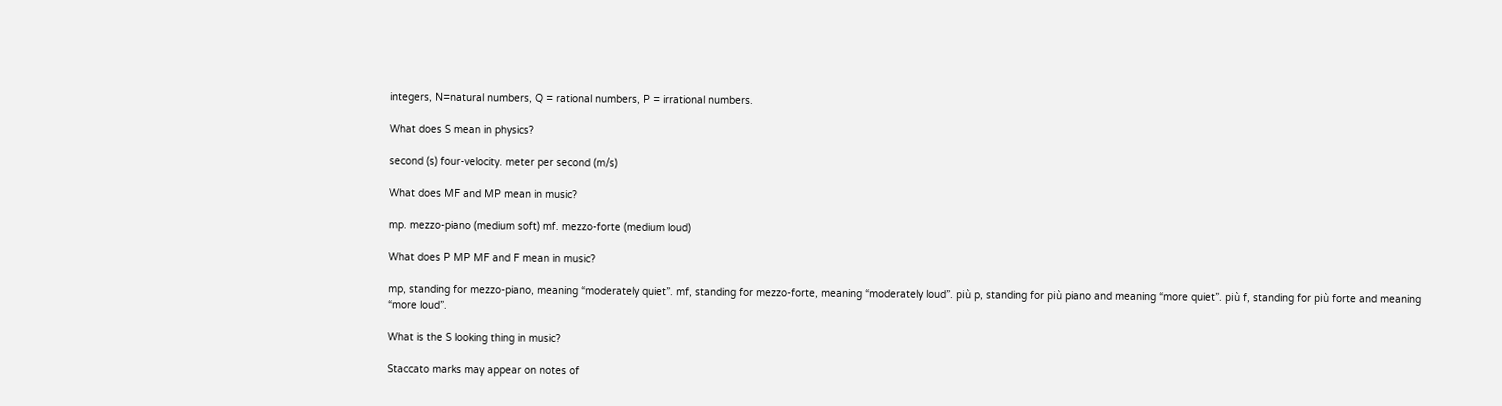integers, N=natural numbers, Q = rational numbers, P = irrational numbers.

What does S mean in physics?

second (s) four-velocity. meter per second (m/s)

What does MF and MP mean in music?

mp. mezzo-piano (medium soft) mf. mezzo-forte (medium loud)

What does P MP MF and F mean in music?

mp, standing for mezzo-piano, meaning “moderately quiet”. mf, standing for mezzo-forte, meaning “moderately loud”. più p, standing for più piano and meaning “more quiet”. più f, standing for più forte and meaning “more loud”.

What is the S looking thing in music?

Staccato marks may appear on notes of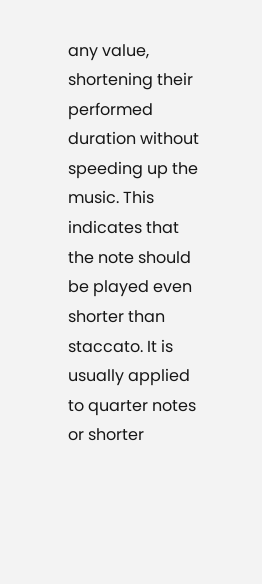any value, shortening their performed duration without speeding up the music. This indicates that the note should be played even shorter than staccato. It is usually applied to quarter notes or shorter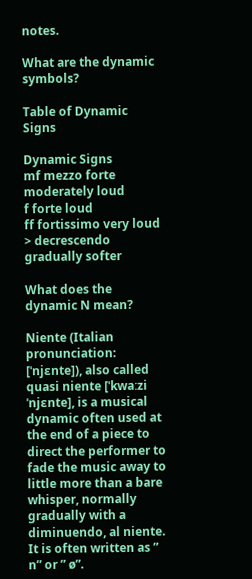notes.

What are the dynamic symbols?

Table of Dynamic Signs

Dynamic Signs
mf mezzo forte moderately loud
f forte loud
ff fortissimo very loud
> decrescendo gradually softer

What does the dynamic N mean?

Niente (Italian pronunciation: [ˈnjɛnte]), also called quasi niente [ˈkwaːzi ˈnjɛnte], is a musical dynamic often used at the end of a piece to direct the performer to fade the music away to little more than a bare whisper, normally gradually with a diminuendo, al niente. It is often written as ” n” or ” ø”.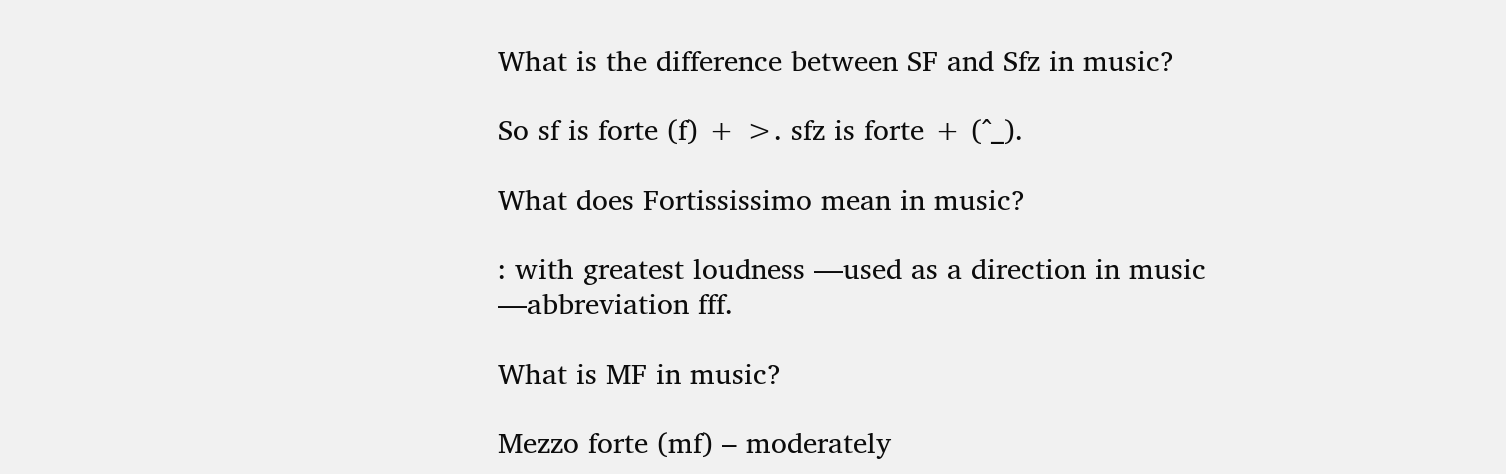What is the difference between SF and Sfz in music?

So sf is forte (f) + >. sfz is forte + (^_).

What does Fortississimo mean in music?

: with greatest loudness —used as a direction in music —abbreviation fff.

What is MF in music?

Mezzo forte (mf) – moderately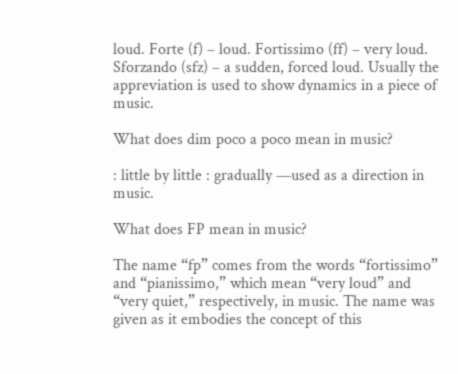loud. Forte (f) – loud. Fortissimo (ff) – very loud. Sforzando (sfz) – a sudden, forced loud. Usually the appreviation is used to show dynamics in a piece of music.

What does dim poco a poco mean in music?

: little by little : gradually —used as a direction in music.

What does FP mean in music?

The name “fp” comes from the words “fortissimo” and “pianissimo,” which mean “very loud” and “very quiet,” respectively, in music. The name was given as it embodies the concept of this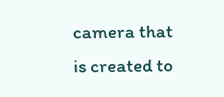camera that is created to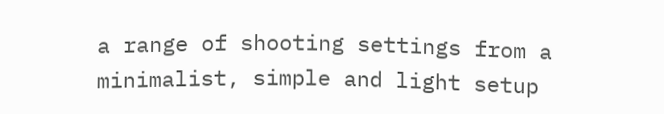a range of shooting settings from a minimalist, simple and light setup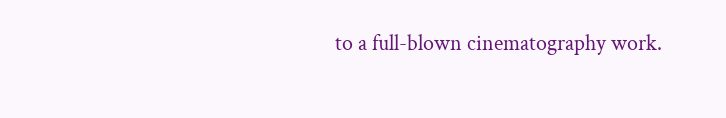to a full-blown cinematography work.